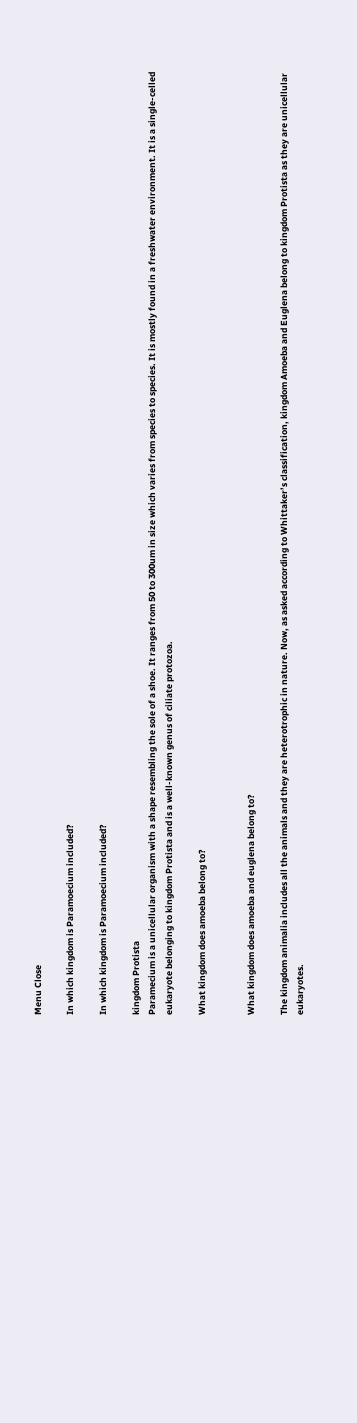Menu Close

In which kingdom is Paramoecium included?

In which kingdom is Paramoecium included?

kingdom Protista
Paramecium is a unicellular organism with a shape resembling the sole of a shoe. It ranges from 50 to 300um in size which varies from species to species. It is mostly found in a freshwater environment. It is a single-celled eukaryote belonging to kingdom Protista and is a well-known genus of ciliate protozoa.

What kingdom does amoeba belong to?


What kingdom does amoeba and euglena belong to?

The kingdom animalia includes all the animals and they are heterotrophic in nature. Now, as asked according to Whittaker’s classification, kingdom Amoeba and Euglena belong to kingdom Protista as they are unicellular eukaryotes.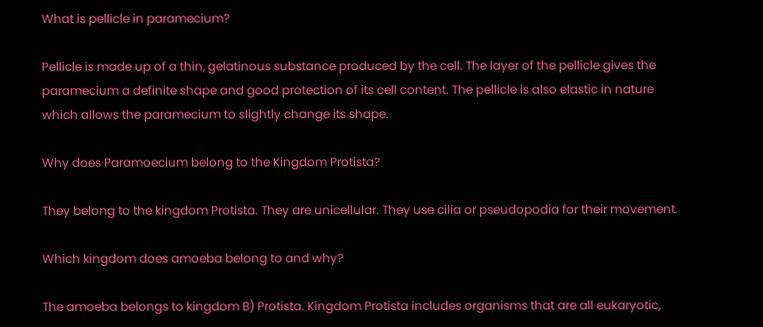What is pellicle in paramecium?

Pellicle is made up of a thin, gelatinous substance produced by the cell. The layer of the pellicle gives the paramecium a definite shape and good protection of its cell content. The pellicle is also elastic in nature which allows the paramecium to slightly change its shape.

Why does Paramoecium belong to the Kingdom Protista?

They belong to the kingdom Protista. They are unicellular. They use cilia or pseudopodia for their movement.

Which kingdom does amoeba belong to and why?

The amoeba belongs to kingdom B) Protista. Kingdom Protista includes organisms that are all eukaryotic,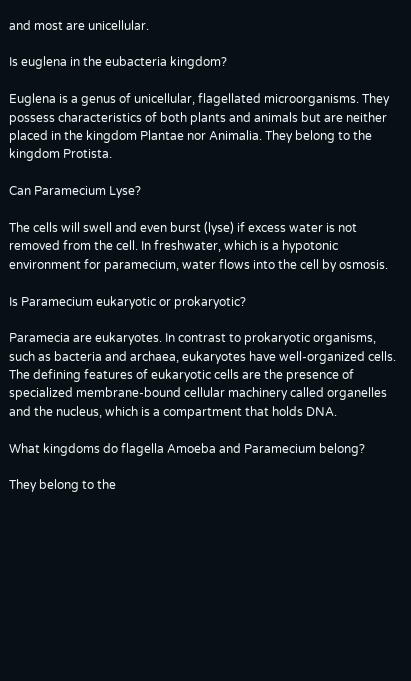and most are unicellular.

Is euglena in the eubacteria kingdom?

Euglena is a genus of unicellular, flagellated microorganisms. They possess characteristics of both plants and animals but are neither placed in the kingdom Plantae nor Animalia. They belong to the kingdom Protista.

Can Paramecium Lyse?

The cells will swell and even burst (lyse) if excess water is not removed from the cell. In freshwater, which is a hypotonic environment for paramecium, water flows into the cell by osmosis.

Is Paramecium eukaryotic or prokaryotic?

Paramecia are eukaryotes. In contrast to prokaryotic organisms, such as bacteria and archaea, eukaryotes have well-organized cells. The defining features of eukaryotic cells are the presence of specialized membrane-bound cellular machinery called organelles and the nucleus, which is a compartment that holds DNA.

What kingdoms do flagella Amoeba and Paramecium belong?

They belong to the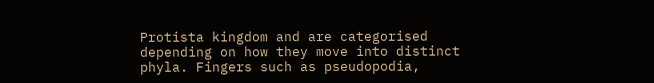Protista kingdom and are categorised depending on how they move into distinct phyla. Fingers such as pseudopodia,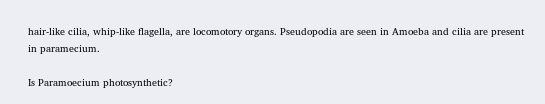hair-like cilia, whip-like flagella, are locomotory organs. Pseudopodia are seen in Amoeba and cilia are present in paramecium.

Is Paramoecium photosynthetic?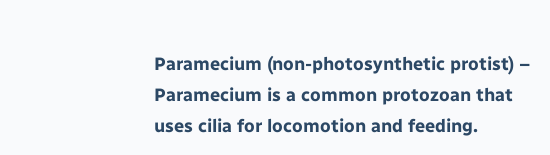Paramecium (non-photosynthetic protist) – Paramecium is a common protozoan that uses cilia for locomotion and feeding.